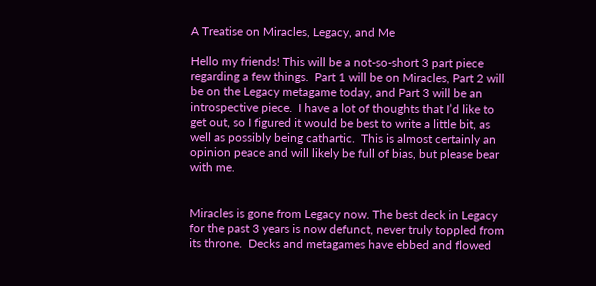A Treatise on Miracles, Legacy, and Me

Hello my friends! This will be a not-so-short 3 part piece regarding a few things.  Part 1 will be on Miracles, Part 2 will be on the Legacy metagame today, and Part 3 will be an introspective piece.  I have a lot of thoughts that I’d like to get out, so I figured it would be best to write a little bit, as well as possibly being cathartic.  This is almost certainly an opinion peace and will likely be full of bias, but please bear with me.


Miracles is gone from Legacy now. The best deck in Legacy for the past 3 years is now defunct, never truly toppled from its throne.  Decks and metagames have ebbed and flowed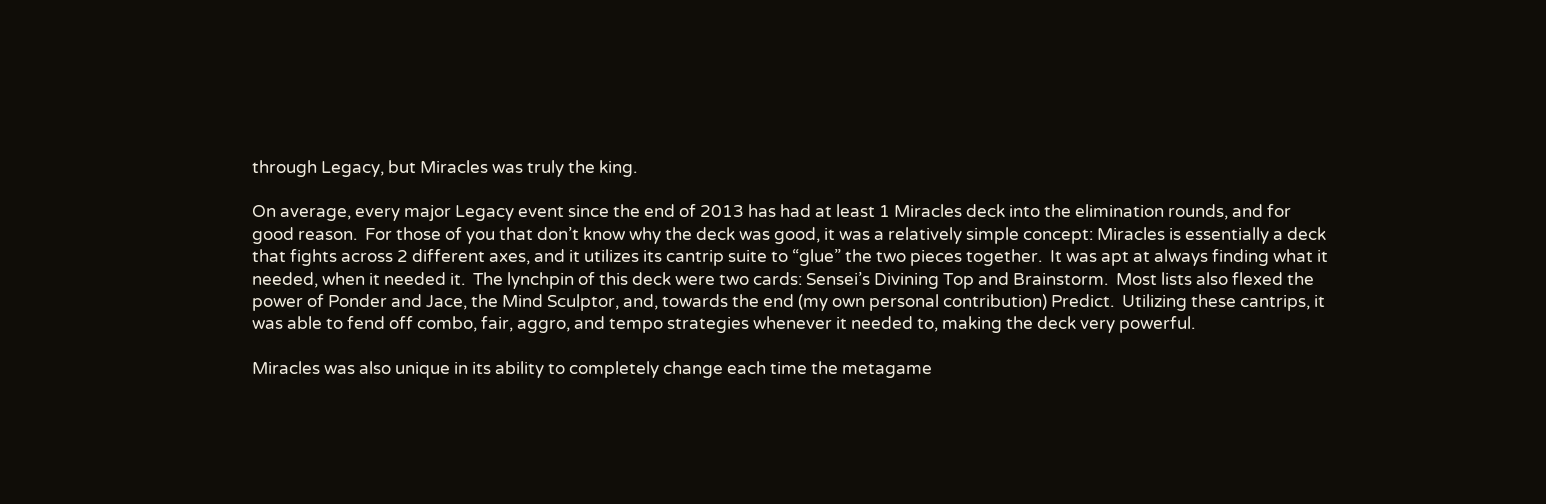through Legacy, but Miracles was truly the king.

On average, every major Legacy event since the end of 2013 has had at least 1 Miracles deck into the elimination rounds, and for good reason.  For those of you that don’t know why the deck was good, it was a relatively simple concept: Miracles is essentially a deck that fights across 2 different axes, and it utilizes its cantrip suite to “glue” the two pieces together.  It was apt at always finding what it needed, when it needed it.  The lynchpin of this deck were two cards: Sensei’s Divining Top and Brainstorm.  Most lists also flexed the power of Ponder and Jace, the Mind Sculptor, and, towards the end (my own personal contribution) Predict.  Utilizing these cantrips, it was able to fend off combo, fair, aggro, and tempo strategies whenever it needed to, making the deck very powerful.

Miracles was also unique in its ability to completely change each time the metagame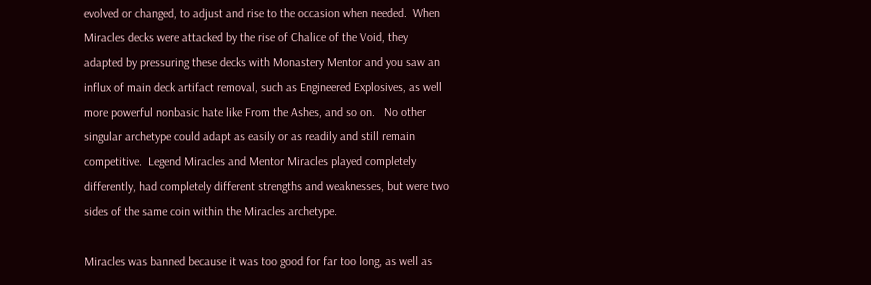evolved or changed, to adjust and rise to the occasion when needed.  When Miracles decks were attacked by the rise of Chalice of the Void, they adapted by pressuring these decks with Monastery Mentor and you saw an influx of main deck artifact removal, such as Engineered Explosives, as well more powerful nonbasic hate like From the Ashes, and so on.   No other singular archetype could adapt as easily or as readily and still remain competitive.  Legend Miracles and Mentor Miracles played completely differently, had completely different strengths and weaknesses, but were two sides of the same coin within the Miracles archetype.

Miracles was banned because it was too good for far too long, as well as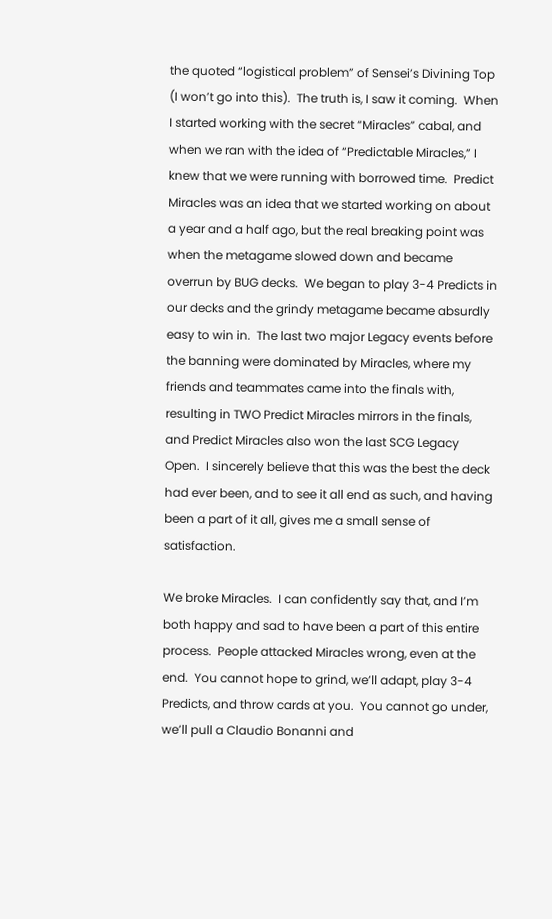the quoted “logistical problem” of Sensei’s Divining Top (I won’t go into this).  The truth is, I saw it coming.  When I started working with the secret “Miracles” cabal, and when we ran with the idea of “Predictable Miracles,” I knew that we were running with borrowed time.  Predict Miracles was an idea that we started working on about a year and a half ago, but the real breaking point was when the metagame slowed down and became overrun by BUG decks.  We began to play 3-4 Predicts in our decks and the grindy metagame became absurdly easy to win in.  The last two major Legacy events before the banning were dominated by Miracles, where my friends and teammates came into the finals with, resulting in TWO Predict Miracles mirrors in the finals, and Predict Miracles also won the last SCG Legacy Open.  I sincerely believe that this was the best the deck had ever been, and to see it all end as such, and having been a part of it all, gives me a small sense of satisfaction.

We broke Miracles.  I can confidently say that, and I’m both happy and sad to have been a part of this entire process.  People attacked Miracles wrong, even at the end.  You cannot hope to grind, we’ll adapt, play 3-4 Predicts, and throw cards at you.  You cannot go under, we’ll pull a Claudio Bonanni and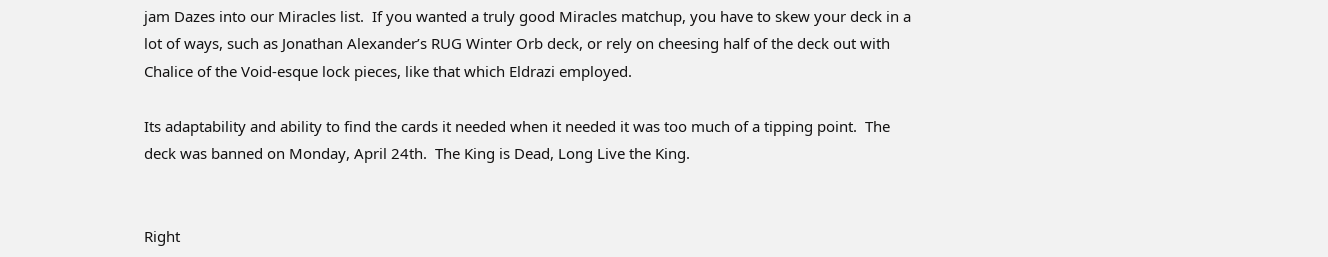jam Dazes into our Miracles list.  If you wanted a truly good Miracles matchup, you have to skew your deck in a lot of ways, such as Jonathan Alexander’s RUG Winter Orb deck, or rely on cheesing half of the deck out with Chalice of the Void-esque lock pieces, like that which Eldrazi employed.

Its adaptability and ability to find the cards it needed when it needed it was too much of a tipping point.  The deck was banned on Monday, April 24th.  The King is Dead, Long Live the King.


Right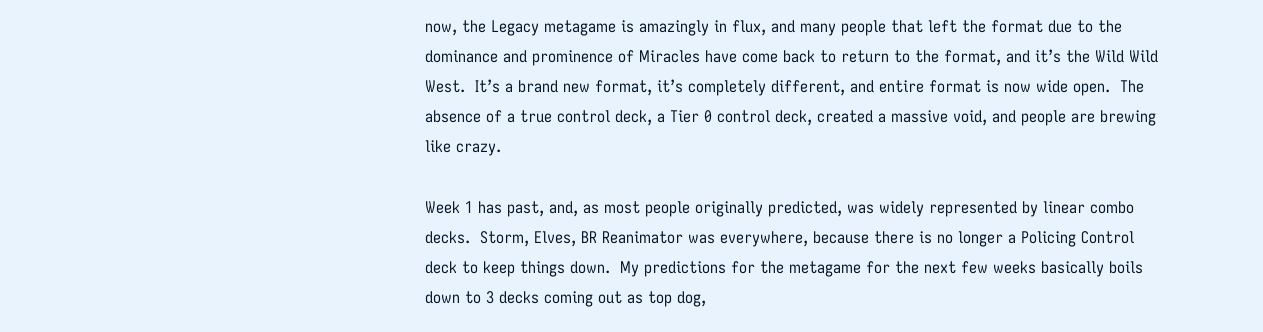now, the Legacy metagame is amazingly in flux, and many people that left the format due to the dominance and prominence of Miracles have come back to return to the format, and it’s the Wild Wild West.  It’s a brand new format, it’s completely different, and entire format is now wide open.  The absence of a true control deck, a Tier 0 control deck, created a massive void, and people are brewing like crazy.

Week 1 has past, and, as most people originally predicted, was widely represented by linear combo decks.  Storm, Elves, BR Reanimator was everywhere, because there is no longer a Policing Control deck to keep things down.  My predictions for the metagame for the next few weeks basically boils down to 3 decks coming out as top dog,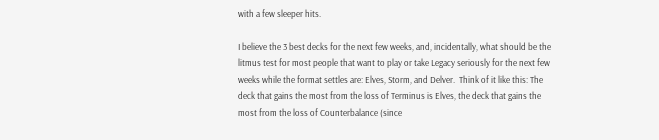with a few sleeper hits.

I believe the 3 best decks for the next few weeks, and, incidentally, what should be the litmus test for most people that want to play or take Legacy seriously for the next few weeks while the format settles are: Elves, Storm, and Delver.  Think of it like this: The deck that gains the most from the loss of Terminus is Elves, the deck that gains the most from the loss of Counterbalance (since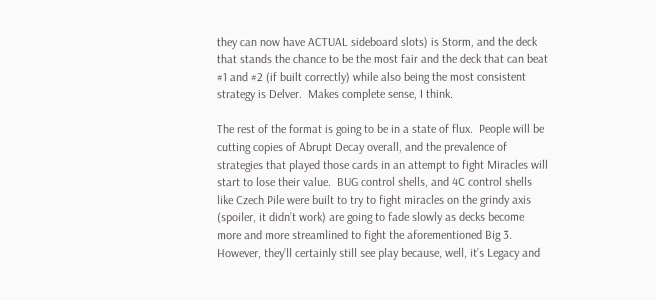they can now have ACTUAL sideboard slots) is Storm, and the deck that stands the chance to be the most fair and the deck that can beat #1 and #2 (if built correctly) while also being the most consistent strategy is Delver.  Makes complete sense, I think.

The rest of the format is going to be in a state of flux.  People will be cutting copies of Abrupt Decay overall, and the prevalence of strategies that played those cards in an attempt to fight Miracles will start to lose their value.  BUG control shells, and 4C control shells like Czech Pile were built to try to fight miracles on the grindy axis (spoiler, it didn’t work) are going to fade slowly as decks become more and more streamlined to fight the aforementioned Big 3.  However, they’ll certainly still see play because, well, it’s Legacy and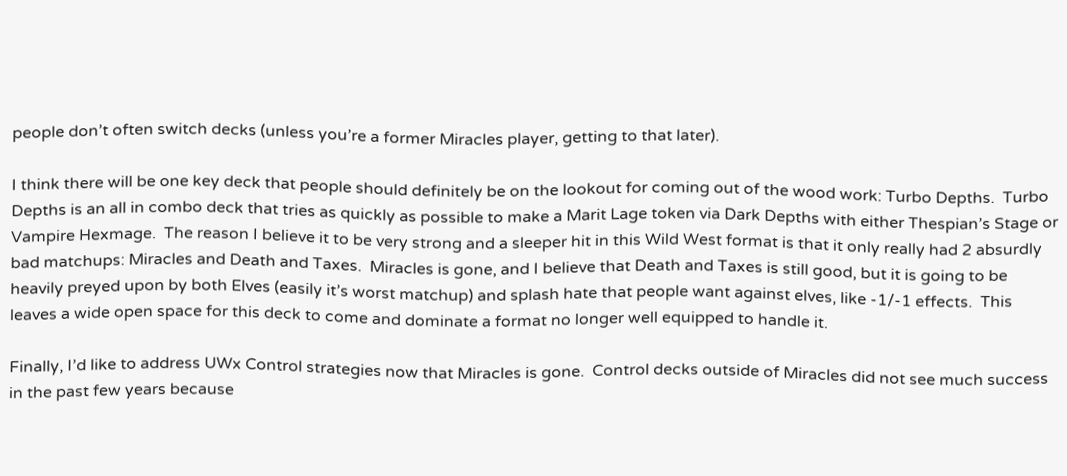people don’t often switch decks (unless you’re a former Miracles player, getting to that later).

I think there will be one key deck that people should definitely be on the lookout for coming out of the wood work: Turbo Depths.  Turbo Depths is an all in combo deck that tries as quickly as possible to make a Marit Lage token via Dark Depths with either Thespian’s Stage or Vampire Hexmage.  The reason I believe it to be very strong and a sleeper hit in this Wild West format is that it only really had 2 absurdly bad matchups: Miracles and Death and Taxes.  Miracles is gone, and I believe that Death and Taxes is still good, but it is going to be heavily preyed upon by both Elves (easily it’s worst matchup) and splash hate that people want against elves, like -1/-1 effects.  This leaves a wide open space for this deck to come and dominate a format no longer well equipped to handle it.

Finally, I’d like to address UWx Control strategies now that Miracles is gone.  Control decks outside of Miracles did not see much success in the past few years because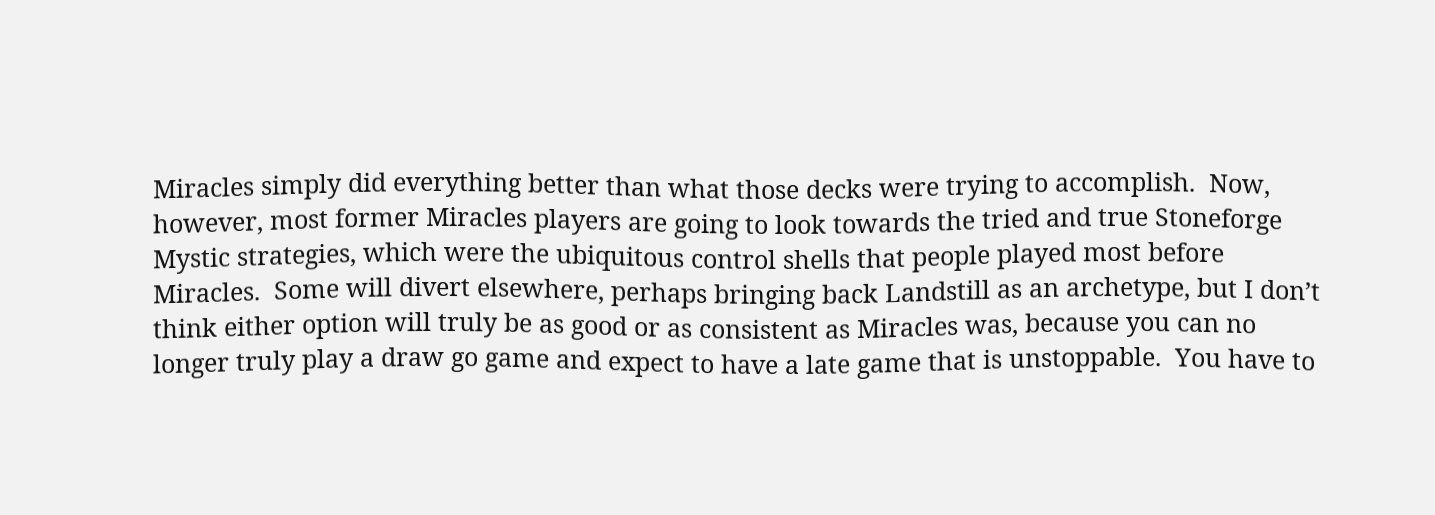Miracles simply did everything better than what those decks were trying to accomplish.  Now, however, most former Miracles players are going to look towards the tried and true Stoneforge Mystic strategies, which were the ubiquitous control shells that people played most before Miracles.  Some will divert elsewhere, perhaps bringing back Landstill as an archetype, but I don’t think either option will truly be as good or as consistent as Miracles was, because you can no longer truly play a draw go game and expect to have a late game that is unstoppable.  You have to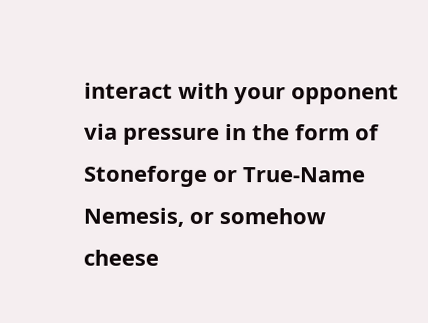interact with your opponent via pressure in the form of Stoneforge or True-Name Nemesis, or somehow cheese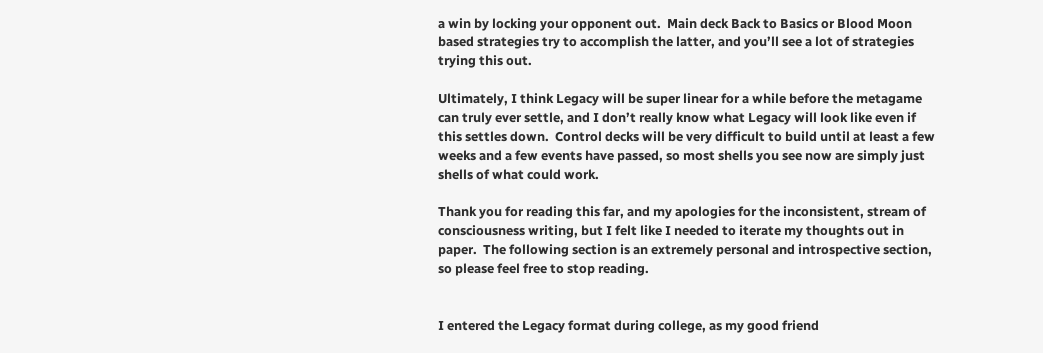a win by locking your opponent out.  Main deck Back to Basics or Blood Moon based strategies try to accomplish the latter, and you’ll see a lot of strategies trying this out.

Ultimately, I think Legacy will be super linear for a while before the metagame can truly ever settle, and I don’t really know what Legacy will look like even if this settles down.  Control decks will be very difficult to build until at least a few weeks and a few events have passed, so most shells you see now are simply just shells of what could work.

Thank you for reading this far, and my apologies for the inconsistent, stream of consciousness writing, but I felt like I needed to iterate my thoughts out in paper.  The following section is an extremely personal and introspective section, so please feel free to stop reading.


I entered the Legacy format during college, as my good friend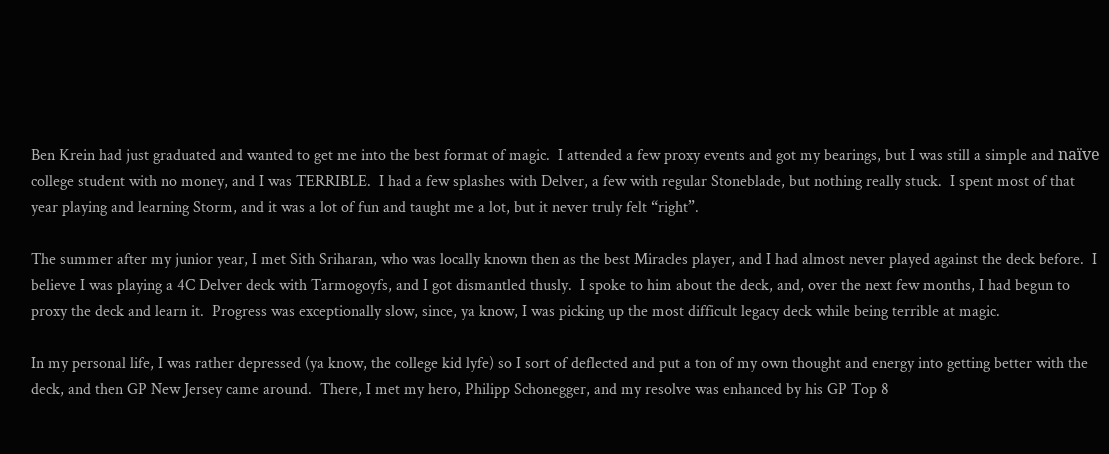Ben Krein had just graduated and wanted to get me into the best format of magic.  I attended a few proxy events and got my bearings, but I was still a simple and naïve college student with no money, and I was TERRIBLE.  I had a few splashes with Delver, a few with regular Stoneblade, but nothing really stuck.  I spent most of that year playing and learning Storm, and it was a lot of fun and taught me a lot, but it never truly felt “right”.

The summer after my junior year, I met Sith Sriharan, who was locally known then as the best Miracles player, and I had almost never played against the deck before.  I believe I was playing a 4C Delver deck with Tarmogoyfs, and I got dismantled thusly.  I spoke to him about the deck, and, over the next few months, I had begun to proxy the deck and learn it.  Progress was exceptionally slow, since, ya know, I was picking up the most difficult legacy deck while being terrible at magic.

In my personal life, I was rather depressed (ya know, the college kid lyfe) so I sort of deflected and put a ton of my own thought and energy into getting better with the deck, and then GP New Jersey came around.  There, I met my hero, Philipp Schonegger, and my resolve was enhanced by his GP Top 8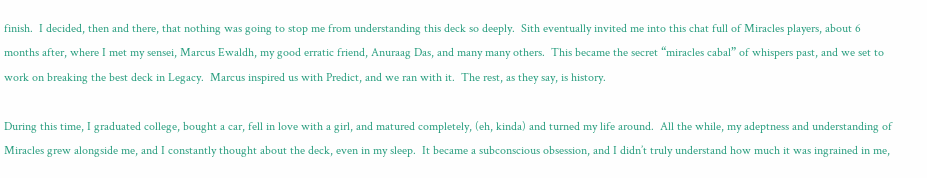finish.  I decided, then and there, that nothing was going to stop me from understanding this deck so deeply.  Sith eventually invited me into this chat full of Miracles players, about 6 months after, where I met my sensei, Marcus Ewaldh, my good erratic friend, Anuraag Das, and many many others.  This became the secret “miracles cabal” of whispers past, and we set to work on breaking the best deck in Legacy.  Marcus inspired us with Predict, and we ran with it.  The rest, as they say, is history.

During this time, I graduated college, bought a car, fell in love with a girl, and matured completely, (eh, kinda) and turned my life around.  All the while, my adeptness and understanding of Miracles grew alongside me, and I constantly thought about the deck, even in my sleep.  It became a subconscious obsession, and I didn’t truly understand how much it was ingrained in me,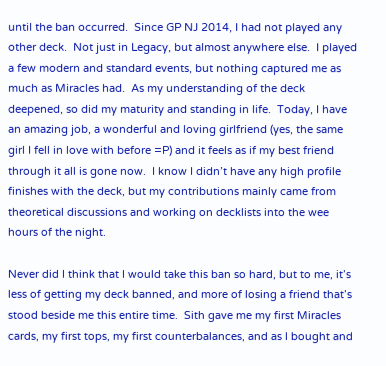until the ban occurred.  Since GP NJ 2014, I had not played any other deck.  Not just in Legacy, but almost anywhere else.  I played a few modern and standard events, but nothing captured me as much as Miracles had.  As my understanding of the deck deepened, so did my maturity and standing in life.  Today, I have an amazing job, a wonderful and loving girlfriend (yes, the same girl I fell in love with before =P) and it feels as if my best friend through it all is gone now.  I know I didn’t have any high profile finishes with the deck, but my contributions mainly came from theoretical discussions and working on decklists into the wee hours of the night.

Never did I think that I would take this ban so hard, but to me, it’s less of getting my deck banned, and more of losing a friend that’s stood beside me this entire time.  Sith gave me my first Miracles cards, my first tops, my first counterbalances, and as I bought and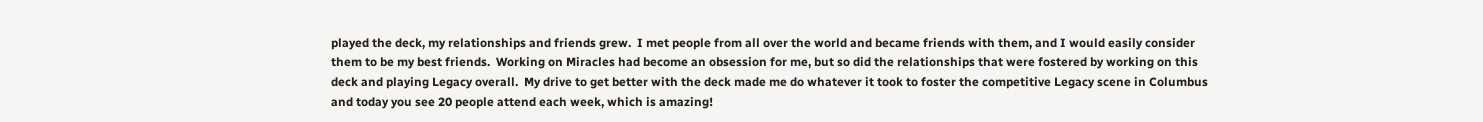played the deck, my relationships and friends grew.  I met people from all over the world and became friends with them, and I would easily consider them to be my best friends.  Working on Miracles had become an obsession for me, but so did the relationships that were fostered by working on this deck and playing Legacy overall.  My drive to get better with the deck made me do whatever it took to foster the competitive Legacy scene in Columbus and today you see 20 people attend each week, which is amazing!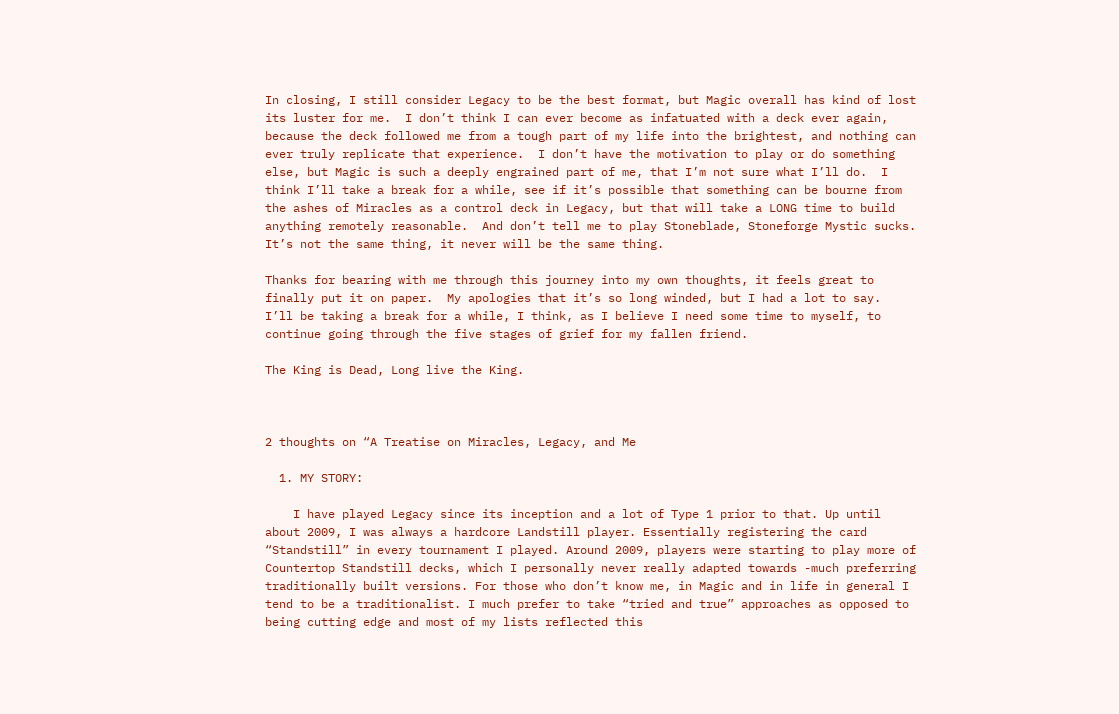In closing, I still consider Legacy to be the best format, but Magic overall has kind of lost its luster for me.  I don’t think I can ever become as infatuated with a deck ever again, because the deck followed me from a tough part of my life into the brightest, and nothing can ever truly replicate that experience.  I don’t have the motivation to play or do something else, but Magic is such a deeply engrained part of me, that I’m not sure what I’ll do.  I think I’ll take a break for a while, see if it’s possible that something can be bourne from the ashes of Miracles as a control deck in Legacy, but that will take a LONG time to build anything remotely reasonable.  And don’t tell me to play Stoneblade, Stoneforge Mystic sucks.  It’s not the same thing, it never will be the same thing.

Thanks for bearing with me through this journey into my own thoughts, it feels great to finally put it on paper.  My apologies that it’s so long winded, but I had a lot to say.  I’ll be taking a break for a while, I think, as I believe I need some time to myself, to continue going through the five stages of grief for my fallen friend.

The King is Dead, Long live the King.



2 thoughts on “A Treatise on Miracles, Legacy, and Me

  1. MY STORY:

    I have played Legacy since its inception and a lot of Type 1 prior to that. Up until about 2009, I was always a hardcore Landstill player. Essentially registering the card “Standstill” in every tournament I played. Around 2009, players were starting to play more of Countertop Standstill decks, which I personally never really adapted towards -much preferring traditionally built versions. For those who don’t know me, in Magic and in life in general I tend to be a traditionalist. I much prefer to take “tried and true” approaches as opposed to being cutting edge and most of my lists reflected this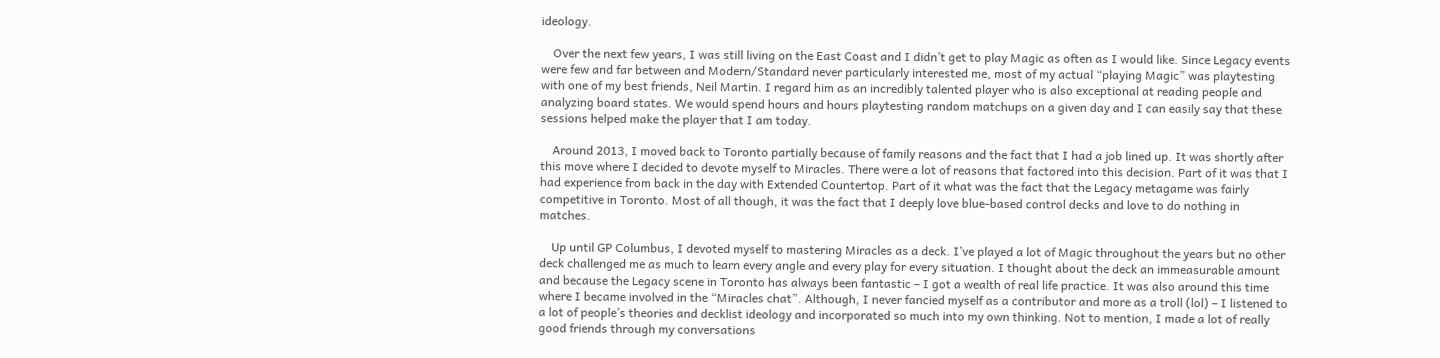ideology.

    Over the next few years, I was still living on the East Coast and I didn’t get to play Magic as often as I would like. Since Legacy events were few and far between and Modern/Standard never particularly interested me, most of my actual “playing Magic” was playtesting with one of my best friends, Neil Martin. I regard him as an incredibly talented player who is also exceptional at reading people and analyzing board states. We would spend hours and hours playtesting random matchups on a given day and I can easily say that these sessions helped make the player that I am today.

    Around 2013, I moved back to Toronto partially because of family reasons and the fact that I had a job lined up. It was shortly after this move where I decided to devote myself to Miracles. There were a lot of reasons that factored into this decision. Part of it was that I had experience from back in the day with Extended Countertop. Part of it what was the fact that the Legacy metagame was fairly competitive in Toronto. Most of all though, it was the fact that I deeply love blue-based control decks and love to do nothing in matches.

    Up until GP Columbus, I devoted myself to mastering Miracles as a deck. I’ve played a lot of Magic throughout the years but no other deck challenged me as much to learn every angle and every play for every situation. I thought about the deck an immeasurable amount and because the Legacy scene in Toronto has always been fantastic – I got a wealth of real life practice. It was also around this time where I became involved in the “Miracles chat”. Although, I never fancied myself as a contributor and more as a troll (lol) – I listened to a lot of people’s theories and decklist ideology and incorporated so much into my own thinking. Not to mention, I made a lot of really good friends through my conversations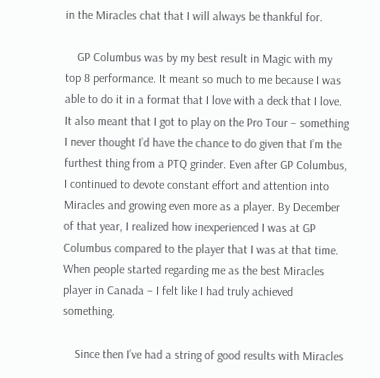in the Miracles chat that I will always be thankful for.

    GP Columbus was by my best result in Magic with my top 8 performance. It meant so much to me because I was able to do it in a format that I love with a deck that I love. It also meant that I got to play on the Pro Tour – something I never thought I’d have the chance to do given that I’m the furthest thing from a PTQ grinder. Even after GP Columbus, I continued to devote constant effort and attention into Miracles and growing even more as a player. By December of that year, I realized how inexperienced I was at GP Columbus compared to the player that I was at that time. When people started regarding me as the best Miracles player in Canada – I felt like I had truly achieved something.

    Since then I’ve had a string of good results with Miracles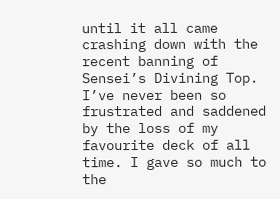until it all came crashing down with the recent banning of Sensei’s Divining Top. I’ve never been so frustrated and saddened by the loss of my favourite deck of all time. I gave so much to the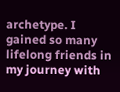archetype. I gained so many lifelong friends in my journey with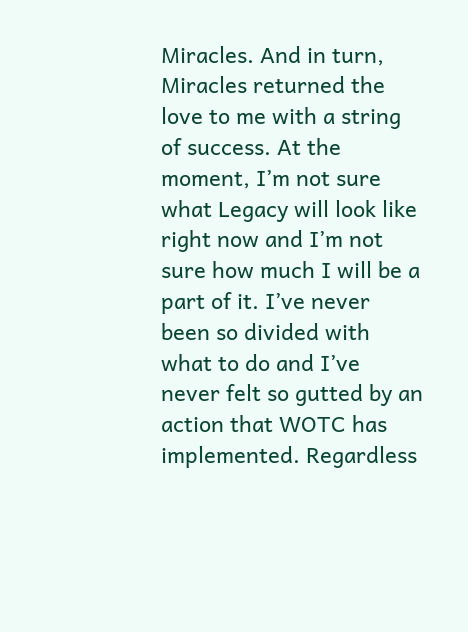Miracles. And in turn, Miracles returned the love to me with a string of success. At the moment, I’m not sure what Legacy will look like right now and I’m not sure how much I will be a part of it. I’ve never been so divided with what to do and I’ve never felt so gutted by an action that WOTC has implemented. Regardless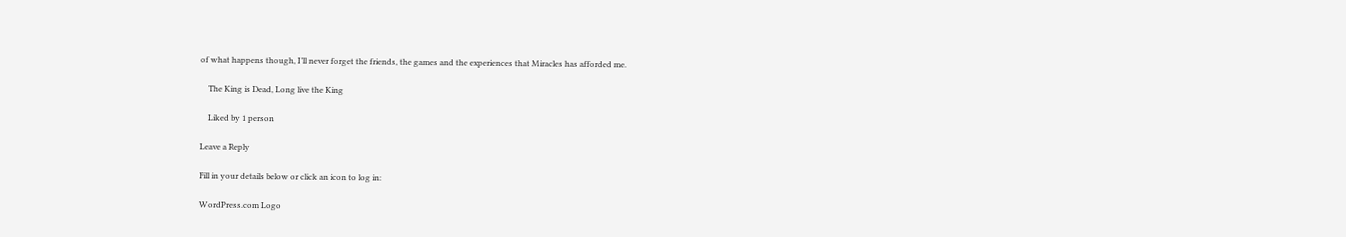of what happens though, I’ll never forget the friends, the games and the experiences that Miracles has afforded me.

    The King is Dead, Long live the King

    Liked by 1 person

Leave a Reply

Fill in your details below or click an icon to log in:

WordPress.com Logo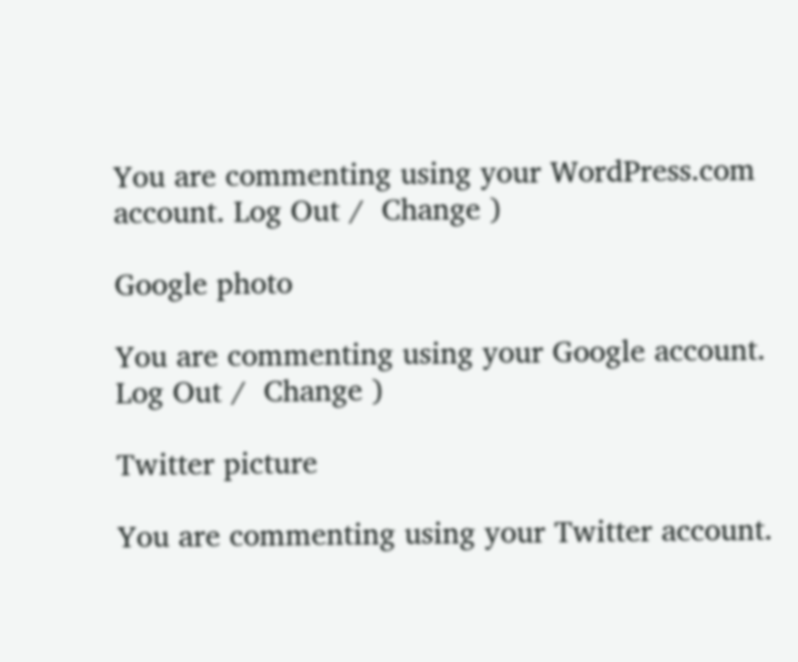You are commenting using your WordPress.com account. Log Out /  Change )

Google photo

You are commenting using your Google account. Log Out /  Change )

Twitter picture

You are commenting using your Twitter account.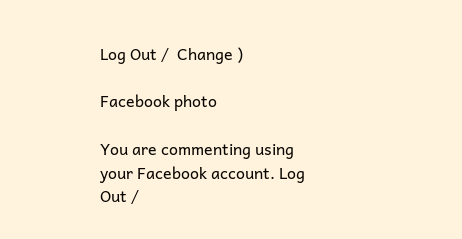Log Out /  Change )

Facebook photo

You are commenting using your Facebook account. Log Out /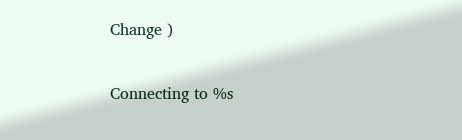Change )

Connecting to %s